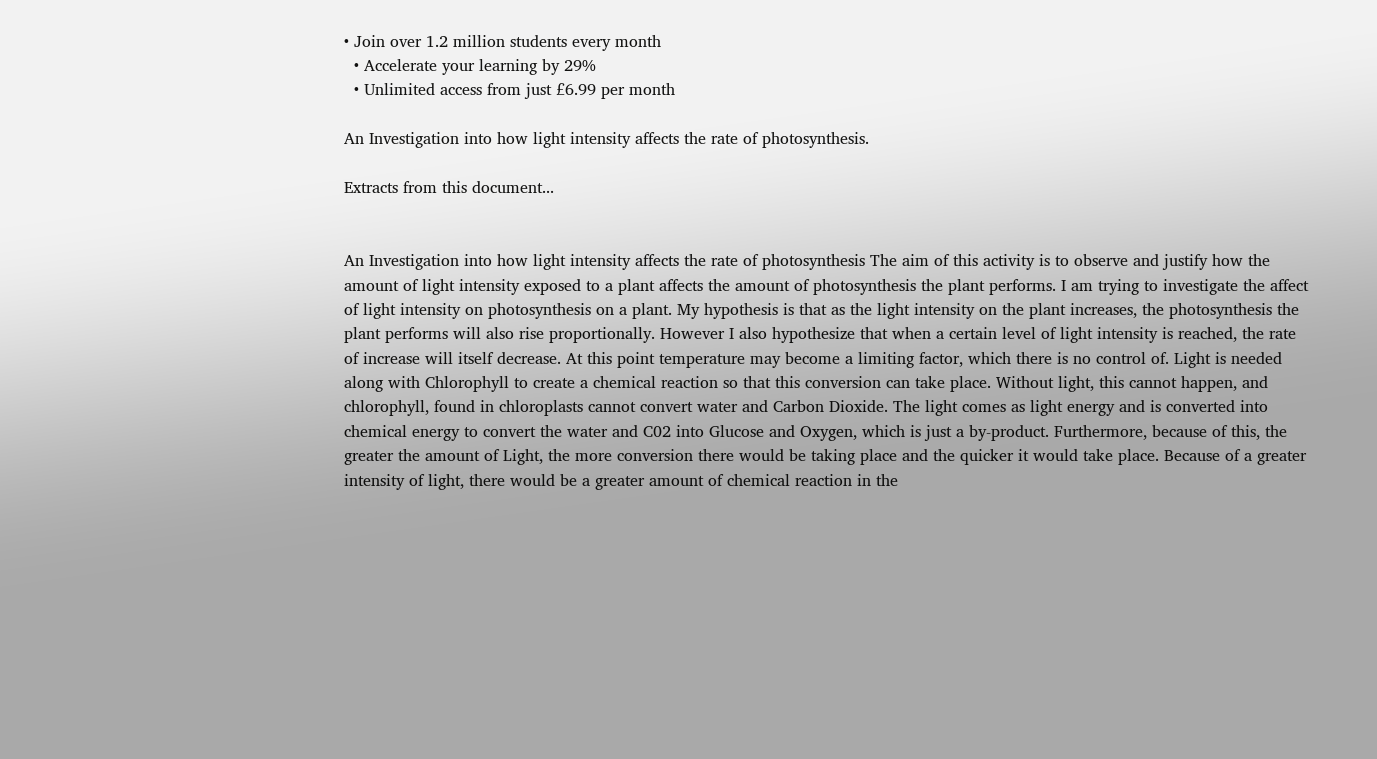• Join over 1.2 million students every month
  • Accelerate your learning by 29%
  • Unlimited access from just £6.99 per month

An Investigation into how light intensity affects the rate of photosynthesis.

Extracts from this document...


An Investigation into how light intensity affects the rate of photosynthesis The aim of this activity is to observe and justify how the amount of light intensity exposed to a plant affects the amount of photosynthesis the plant performs. I am trying to investigate the affect of light intensity on photosynthesis on a plant. My hypothesis is that as the light intensity on the plant increases, the photosynthesis the plant performs will also rise proportionally. However I also hypothesize that when a certain level of light intensity is reached, the rate of increase will itself decrease. At this point temperature may become a limiting factor, which there is no control of. Light is needed along with Chlorophyll to create a chemical reaction so that this conversion can take place. Without light, this cannot happen, and chlorophyll, found in chloroplasts cannot convert water and Carbon Dioxide. The light comes as light energy and is converted into chemical energy to convert the water and C02 into Glucose and Oxygen, which is just a by-product. Furthermore, because of this, the greater the amount of Light, the more conversion there would be taking place and the quicker it would take place. Because of a greater intensity of light, there would be a greater amount of chemical reaction in the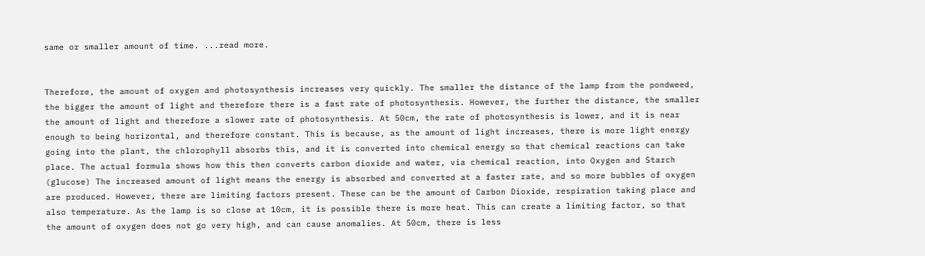same or smaller amount of time. ...read more.


Therefore, the amount of oxygen and photosynthesis increases very quickly. The smaller the distance of the lamp from the pondweed, the bigger the amount of light and therefore there is a fast rate of photosynthesis. However, the further the distance, the smaller the amount of light and therefore a slower rate of photosynthesis. At 50cm, the rate of photosynthesis is lower, and it is near enough to being horizontal, and therefore constant. This is because, as the amount of light increases, there is more light energy going into the plant, the chlorophyll absorbs this, and it is converted into chemical energy so that chemical reactions can take place. The actual formula shows how this then converts carbon dioxide and water, via chemical reaction, into Oxygen and Starch (glucose) The increased amount of light means the energy is absorbed and converted at a faster rate, and so more bubbles of oxygen are produced. However, there are limiting factors present. These can be the amount of Carbon Dioxide, respiration taking place and also temperature. As the lamp is so close at 10cm, it is possible there is more heat. This can create a limiting factor, so that the amount of oxygen does not go very high, and can cause anomalies. At 50cm, there is less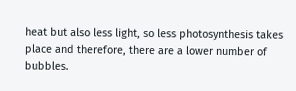heat but also less light, so less photosynthesis takes place and therefore, there are a lower number of bubbles.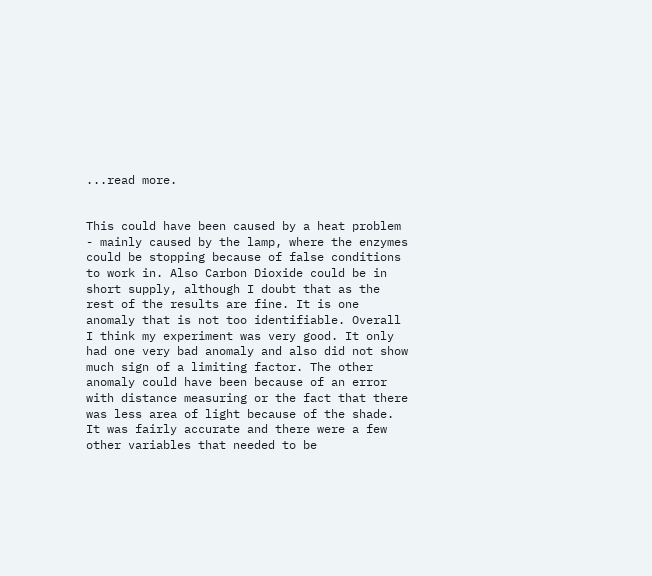...read more.


This could have been caused by a heat problem - mainly caused by the lamp, where the enzymes could be stopping because of false conditions to work in. Also Carbon Dioxide could be in short supply, although I doubt that as the rest of the results are fine. It is one anomaly that is not too identifiable. Overall I think my experiment was very good. It only had one very bad anomaly and also did not show much sign of a limiting factor. The other anomaly could have been because of an error with distance measuring or the fact that there was less area of light because of the shade. It was fairly accurate and there were a few other variables that needed to be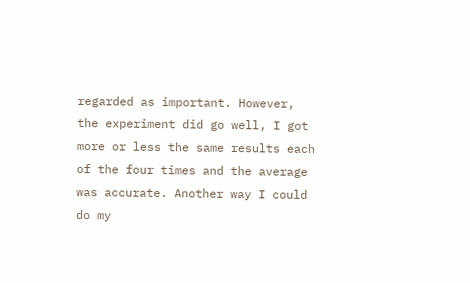regarded as important. However, the experiment did go well, I got more or less the same results each of the four times and the average was accurate. Another way I could do my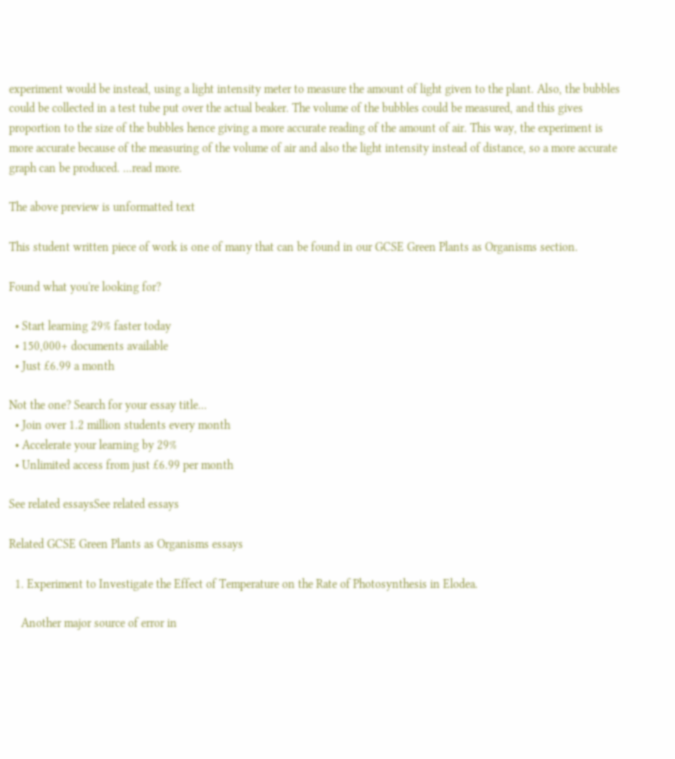experiment would be instead, using a light intensity meter to measure the amount of light given to the plant. Also, the bubbles could be collected in a test tube put over the actual beaker. The volume of the bubbles could be measured, and this gives proportion to the size of the bubbles hence giving a more accurate reading of the amount of air. This way, the experiment is more accurate because of the measuring of the volume of air and also the light intensity instead of distance, so a more accurate graph can be produced. ...read more.

The above preview is unformatted text

This student written piece of work is one of many that can be found in our GCSE Green Plants as Organisms section.

Found what you're looking for?

  • Start learning 29% faster today
  • 150,000+ documents available
  • Just £6.99 a month

Not the one? Search for your essay title...
  • Join over 1.2 million students every month
  • Accelerate your learning by 29%
  • Unlimited access from just £6.99 per month

See related essaysSee related essays

Related GCSE Green Plants as Organisms essays

  1. Experiment to Investigate the Effect of Temperature on the Rate of Photosynthesis in Elodea.

    Another major source of error in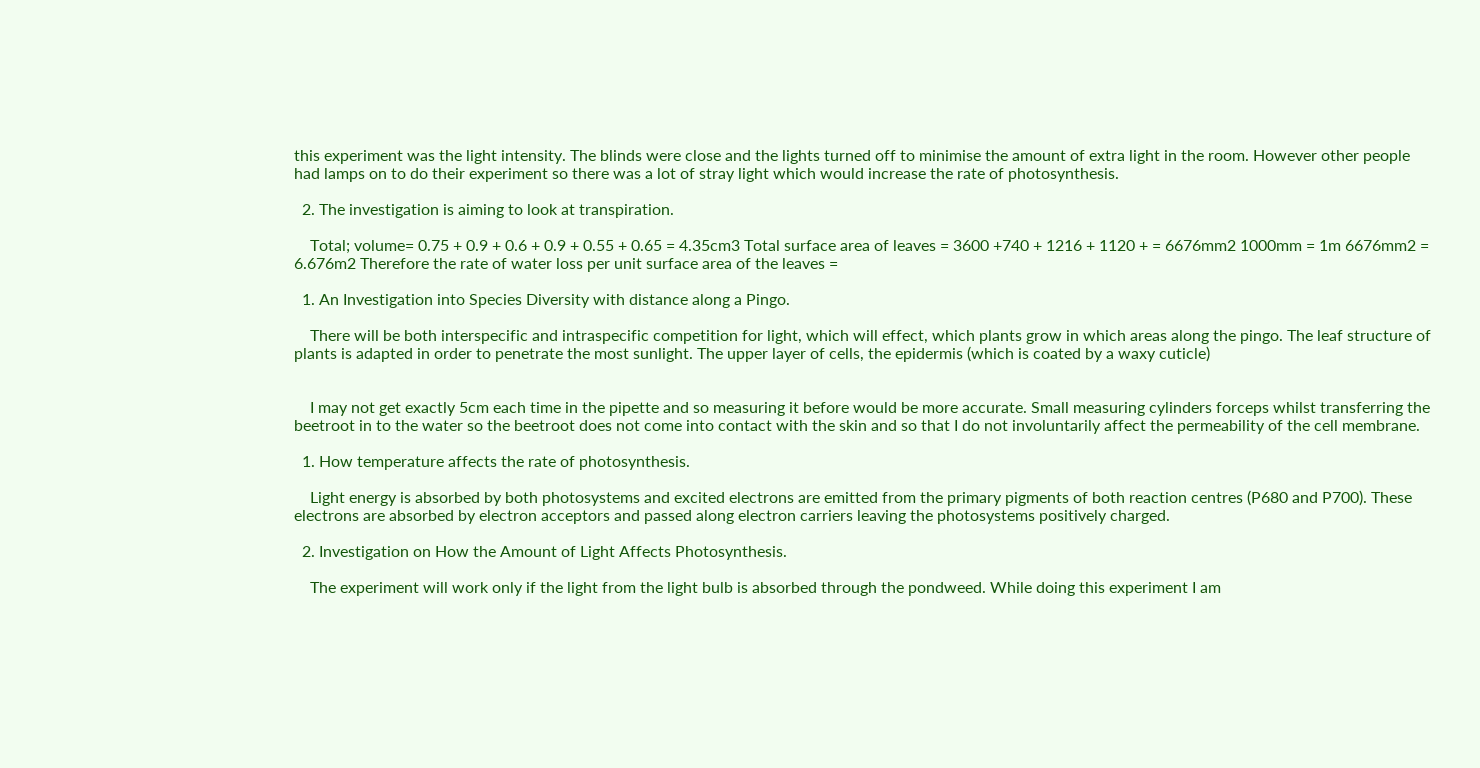this experiment was the light intensity. The blinds were close and the lights turned off to minimise the amount of extra light in the room. However other people had lamps on to do their experiment so there was a lot of stray light which would increase the rate of photosynthesis.

  2. The investigation is aiming to look at transpiration.

    Total; volume= 0.75 + 0.9 + 0.6 + 0.9 + 0.55 + 0.65 = 4.35cm3 Total surface area of leaves = 3600 +740 + 1216 + 1120 + = 6676mm2 1000mm = 1m 6676mm2 = 6.676m2 Therefore the rate of water loss per unit surface area of the leaves =

  1. An Investigation into Species Diversity with distance along a Pingo.

    There will be both interspecific and intraspecific competition for light, which will effect, which plants grow in which areas along the pingo. The leaf structure of plants is adapted in order to penetrate the most sunlight. The upper layer of cells, the epidermis (which is coated by a waxy cuticle)


    I may not get exactly 5cm each time in the pipette and so measuring it before would be more accurate. Small measuring cylinders forceps whilst transferring the beetroot in to the water so the beetroot does not come into contact with the skin and so that I do not involuntarily affect the permeability of the cell membrane.

  1. How temperature affects the rate of photosynthesis.

    Light energy is absorbed by both photosystems and excited electrons are emitted from the primary pigments of both reaction centres (P680 and P700). These electrons are absorbed by electron acceptors and passed along electron carriers leaving the photosystems positively charged.

  2. Investigation on How the Amount of Light Affects Photosynthesis.

    The experiment will work only if the light from the light bulb is absorbed through the pondweed. While doing this experiment I am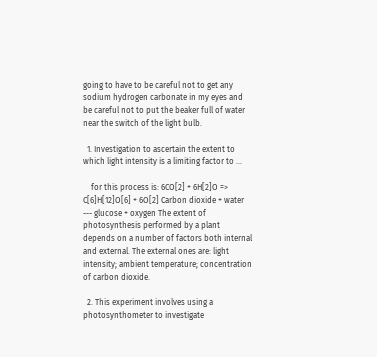going to have to be careful not to get any sodium hydrogen carbonate in my eyes and be careful not to put the beaker full of water near the switch of the light bulb.

  1. Investigation to ascertain the extent to which light intensity is a limiting factor to ...

    for this process is: 6CO[2] + 6H[2]O => C[6]H[12]O[6] + 6O[2] Carbon dioxide + water --- glucose + oxygen The extent of photosynthesis performed by a plant depends on a number of factors both internal and external. The external ones are: light intensity; ambient temperature; concentration of carbon dioxide.

  2. This experiment involves using a photosynthometer to investigate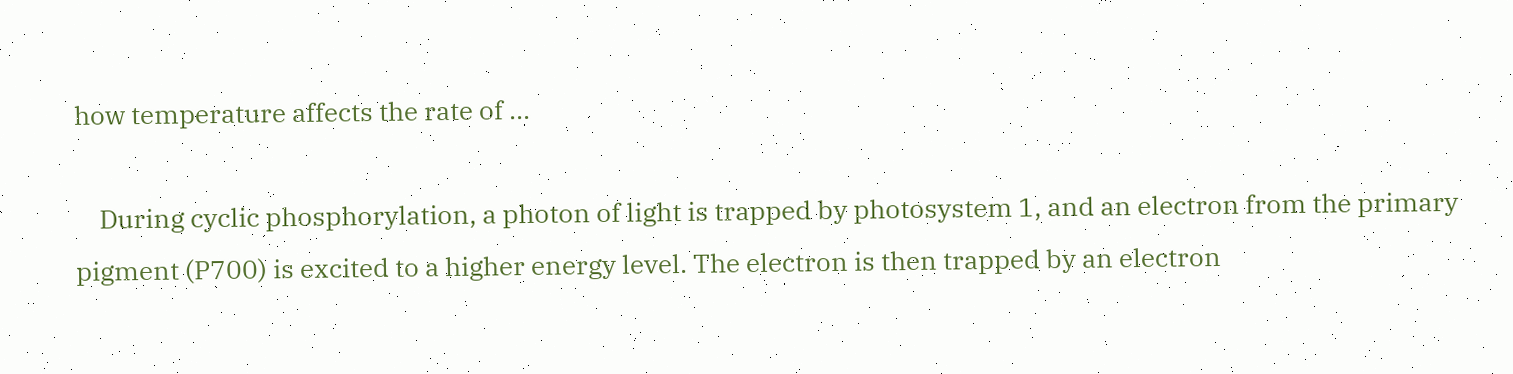how temperature affects the rate of ...

    During cyclic phosphorylation, a photon of light is trapped by photosystem 1, and an electron from the primary pigment (P700) is excited to a higher energy level. The electron is then trapped by an electron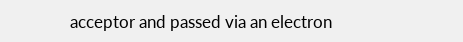acceptor and passed via an electron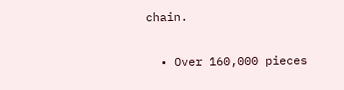chain.

  • Over 160,000 pieces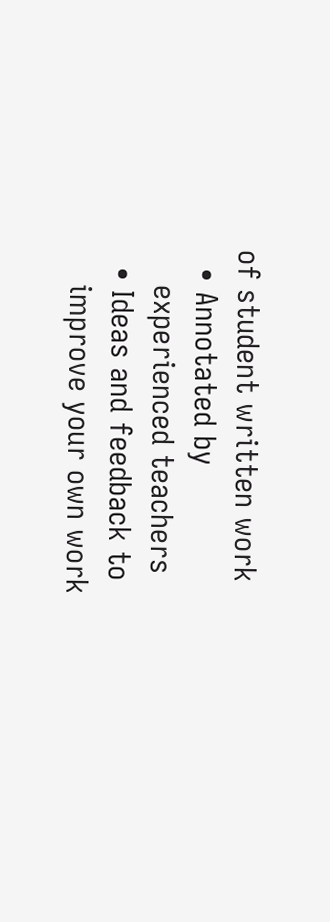of student written work
  • Annotated by
    experienced teachers
  • Ideas and feedback to
    improve your own work